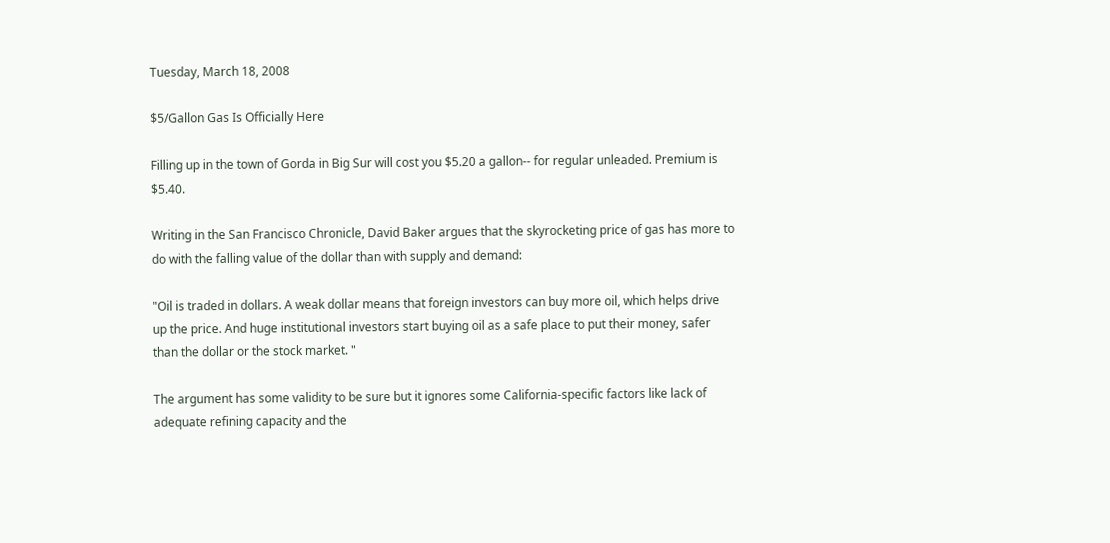Tuesday, March 18, 2008

$5/Gallon Gas Is Officially Here

Filling up in the town of Gorda in Big Sur will cost you $5.20 a gallon-- for regular unleaded. Premium is $5.40.

Writing in the San Francisco Chronicle, David Baker argues that the skyrocketing price of gas has more to do with the falling value of the dollar than with supply and demand:

"Oil is traded in dollars. A weak dollar means that foreign investors can buy more oil, which helps drive up the price. And huge institutional investors start buying oil as a safe place to put their money, safer than the dollar or the stock market. "

The argument has some validity to be sure but it ignores some California-specific factors like lack of adequate refining capacity and the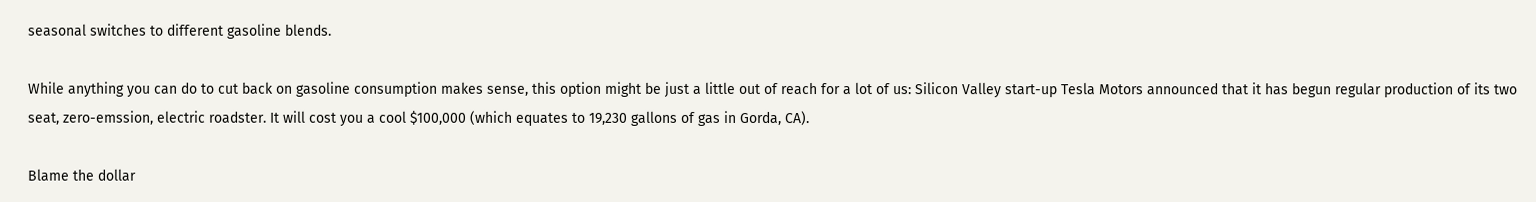seasonal switches to different gasoline blends.

While anything you can do to cut back on gasoline consumption makes sense, this option might be just a little out of reach for a lot of us: Silicon Valley start-up Tesla Motors announced that it has begun regular production of its two seat, zero-emssion, electric roadster. It will cost you a cool $100,000 (which equates to 19,230 gallons of gas in Gorda, CA).

Blame the dollar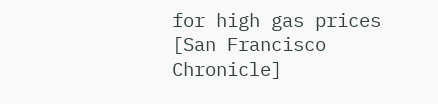for high gas prices [San Francisco Chronicle]